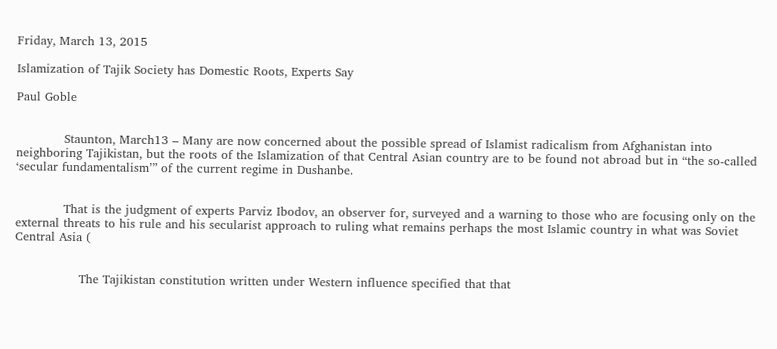Friday, March 13, 2015

Islamization of Tajik Society has Domestic Roots, Experts Say

Paul Goble


            Staunton, March13 – Many are now concerned about the possible spread of Islamist radicalism from Afghanistan into neighboring Tajikistan, but the roots of the Islamization of that Central Asian country are to be found not abroad but in “the so-called ‘secular fundamentalism’” of the current regime in Dushanbe.


            That is the judgment of experts Parviz Ibodov, an observer for, surveyed and a warning to those who are focusing only on the external threats to his rule and his secularist approach to ruling what remains perhaps the most Islamic country in what was Soviet Central Asia (


                The Tajikistan constitution written under Western influence specified that that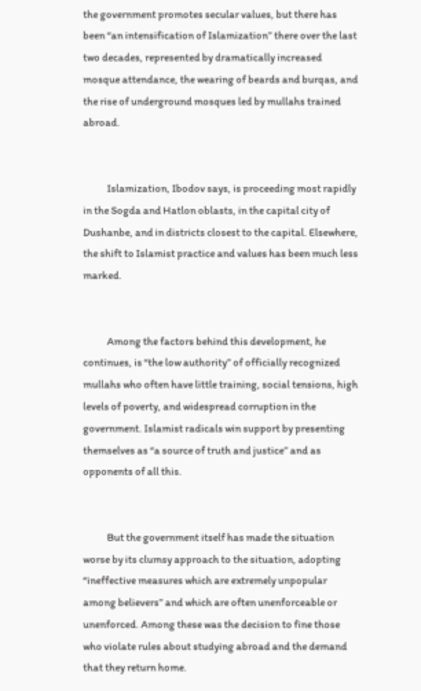the government promotes secular values, but there has been “an intensification of Islamization” there over the last two decades, represented by dramatically increased mosque attendance, the wearing of beards and burqas, and the rise of underground mosques led by mullahs trained abroad.


            Islamization, Ibodov says, is proceeding most rapidly in the Sogda and Hatlon oblasts, in the capital city of Dushanbe, and in districts closest to the capital. Elsewhere, the shift to Islamist practice and values has been much less marked.


            Among the factors behind this development, he continues, is “the low authority” of officially recognized mullahs who often have little training, social tensions, high levels of poverty, and widespread corruption in the government. Islamist radicals win support by presenting themselves as “a source of truth and justice” and as opponents of all this.


            But the government itself has made the situation worse by its clumsy approach to the situation, adopting “ineffective measures which are extremely unpopular among believers” and which are often unenforceable or unenforced. Among these was the decision to fine those who violate rules about studying abroad and the demand that they return home.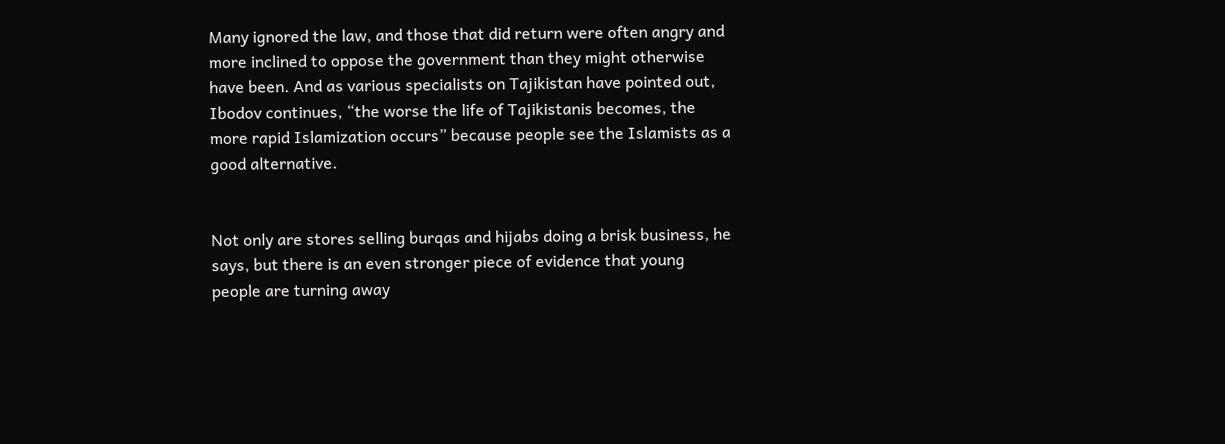Many ignored the law, and those that did return were often angry and more inclined to oppose the government than they might otherwise have been. And as various specialists on Tajikistan have pointed out, Ibodov continues, “the worse the life of Tajikistanis becomes, the more rapid Islamization occurs” because people see the Islamists as a good alternative.


Not only are stores selling burqas and hijabs doing a brisk business, he says, but there is an even stronger piece of evidence that young people are turning away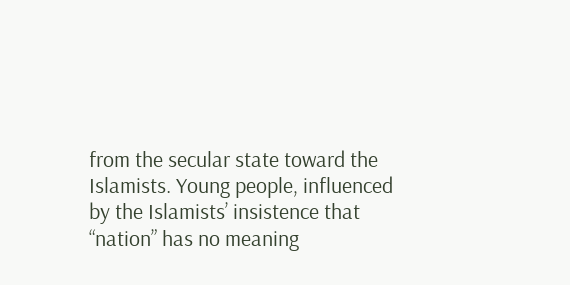from the secular state toward the Islamists. Young people, influenced by the Islamists’ insistence that “nation” has no meaning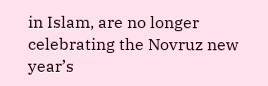in Islam, are no longer celebrating the Novruz new year’s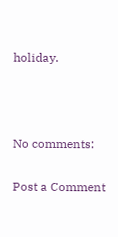holiday.



No comments:

Post a Comment